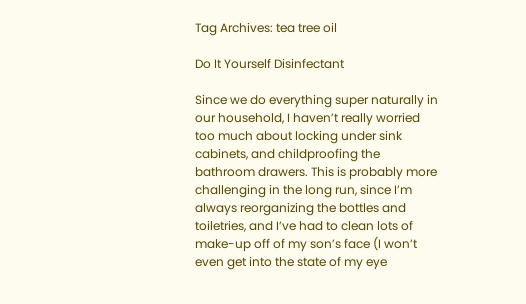Tag Archives: tea tree oil

Do It Yourself Disinfectant

Since we do everything super naturally in our household, I haven’t really worried too much about locking under sink cabinets, and childproofing the bathroom drawers. This is probably more challenging in the long run, since I’m always reorganizing the bottles and toiletries, and I’ve had to clean lots of make-up off of my son’s face (I won’t even get into the state of my eye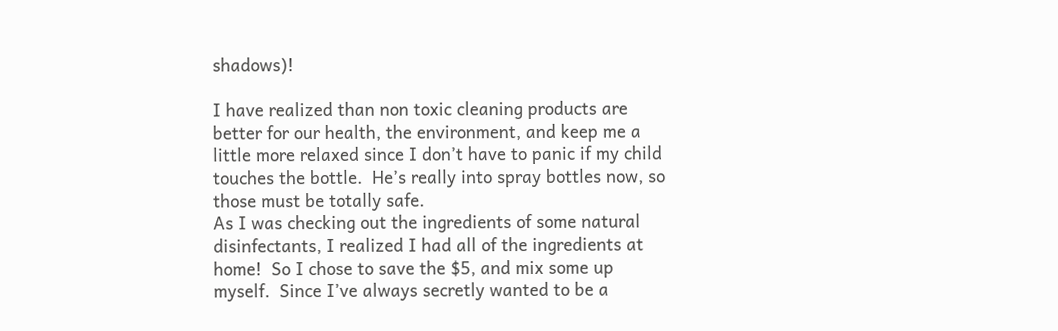shadows)!

I have realized than non toxic cleaning products are better for our health, the environment, and keep me a little more relaxed since I don’t have to panic if my child touches the bottle.  He’s really into spray bottles now, so those must be totally safe.
As I was checking out the ingredients of some natural disinfectants, I realized I had all of the ingredients at home!  So I chose to save the $5, and mix some up myself.  Since I’ve always secretly wanted to be a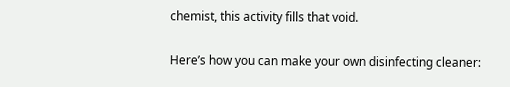chemist, this activity fills that void.

Here’s how you can make your own disinfecting cleaner: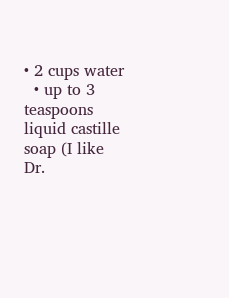• 2 cups water
  • up to 3 teaspoons liquid castille soap (I like Dr.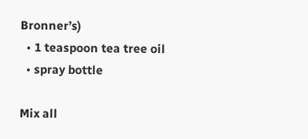Bronner’s)
  • 1 teaspoon tea tree oil
  • spray bottle

Mix all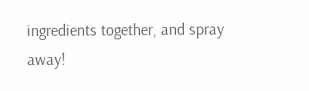ingredients together, and spray away!